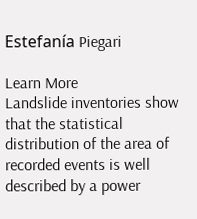Estefanía Piegari

Learn More
Landslide inventories show that the statistical distribution of the area of recorded events is well described by a power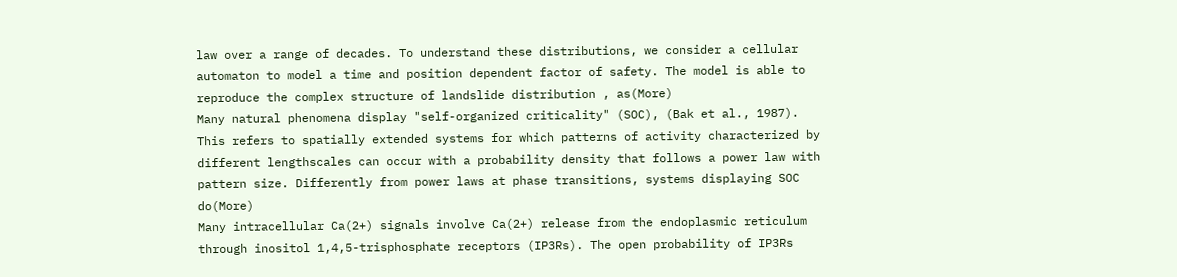law over a range of decades. To understand these distributions, we consider a cellular automaton to model a time and position dependent factor of safety. The model is able to reproduce the complex structure of landslide distribution , as(More)
Many natural phenomena display "self-organized criticality" (SOC), (Bak et al., 1987). This refers to spatially extended systems for which patterns of activity characterized by different lengthscales can occur with a probability density that follows a power law with pattern size. Differently from power laws at phase transitions, systems displaying SOC do(More)
Many intracellular Ca(2+) signals involve Ca(2+) release from the endoplasmic reticulum through inositol 1,4,5-trisphosphate receptors (IP3Rs). The open probability of IP3Rs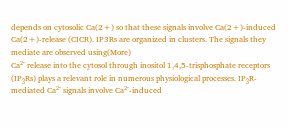depends on cytosolic Ca(2+) so that these signals involve Ca(2+)-induced Ca(2+)-release (CICR). IP3Rs are organized in clusters. The signals they mediate are observed using(More)
Ca²⁺ release into the cytosol through inositol 1,4,5-trisphosphate receptors (IP₃Rs) plays a relevant role in numerous physiological processes. IP₃R-mediated Ca²⁺ signals involve Ca²⁺-induced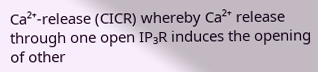Ca²⁺-release (CICR) whereby Ca²⁺ release through one open IP₃R induces the opening of other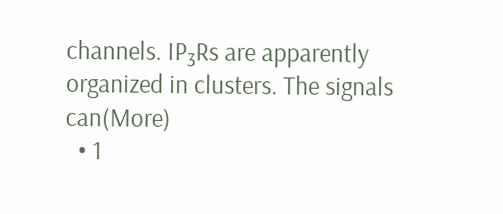channels. IP₃Rs are apparently organized in clusters. The signals can(More)
  • 1